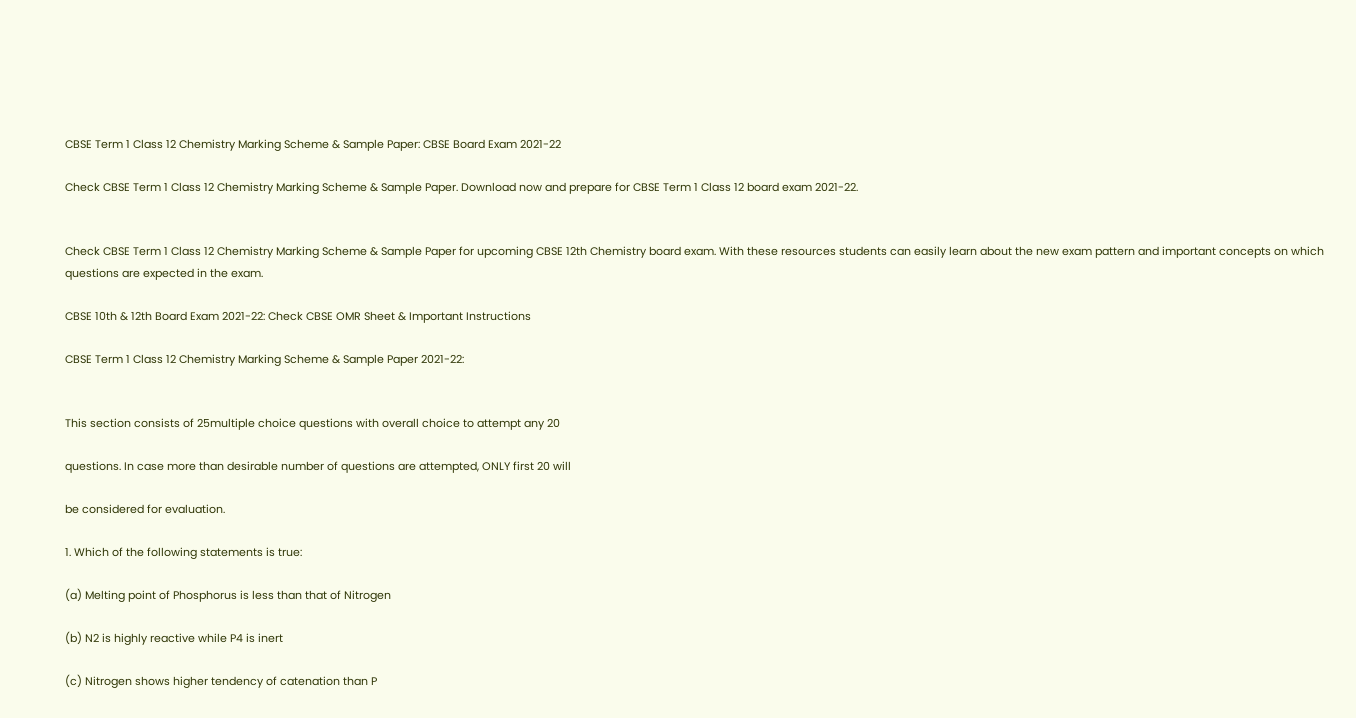CBSE Term 1 Class 12 Chemistry Marking Scheme & Sample Paper: CBSE Board Exam 2021-22

Check CBSE Term 1 Class 12 Chemistry Marking Scheme & Sample Paper. Download now and prepare for CBSE Term 1 Class 12 board exam 2021-22.


Check CBSE Term 1 Class 12 Chemistry Marking Scheme & Sample Paper for upcoming CBSE 12th Chemistry board exam. With these resources students can easily learn about the new exam pattern and important concepts on which questions are expected in the exam.

CBSE 10th & 12th Board Exam 2021-22: Check CBSE OMR Sheet & Important Instructions

CBSE Term 1 Class 12 Chemistry Marking Scheme & Sample Paper 2021-22:


This section consists of 25multiple choice questions with overall choice to attempt any 20

questions. In case more than desirable number of questions are attempted, ONLY first 20 will

be considered for evaluation.

1. Which of the following statements is true:

(a) Melting point of Phosphorus is less than that of Nitrogen

(b) N2 is highly reactive while P4 is inert

(c) Nitrogen shows higher tendency of catenation than P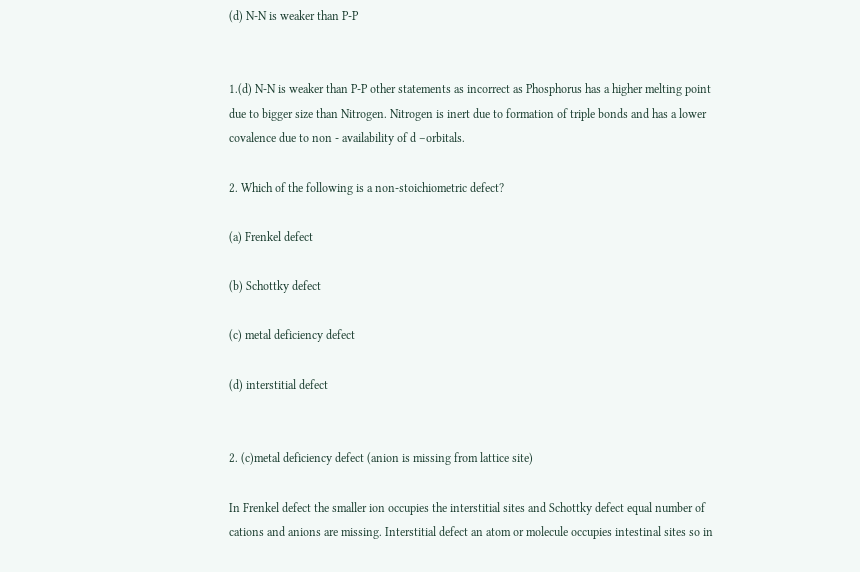(d) N-N is weaker than P-P


1.(d) N-N is weaker than P-P other statements as incorrect as Phosphorus has a higher melting point due to bigger size than Nitrogen. Nitrogen is inert due to formation of triple bonds and has a lower covalence due to non - availability of d –orbitals.

2. Which of the following is a non-stoichiometric defect?

(a) Frenkel defect

(b) Schottky defect

(c) metal deficiency defect

(d) interstitial defect


2. (c)metal deficiency defect (anion is missing from lattice site)

In Frenkel defect the smaller ion occupies the interstitial sites and Schottky defect equal number of cations and anions are missing. Interstitial defect an atom or molecule occupies intestinal sites so in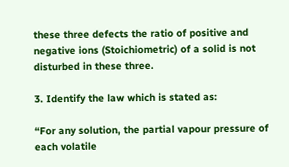these three defects the ratio of positive and negative ions (Stoichiometric) of a solid is not disturbed in these three.

3. Identify the law which is stated as:

“For any solution, the partial vapour pressure of each volatile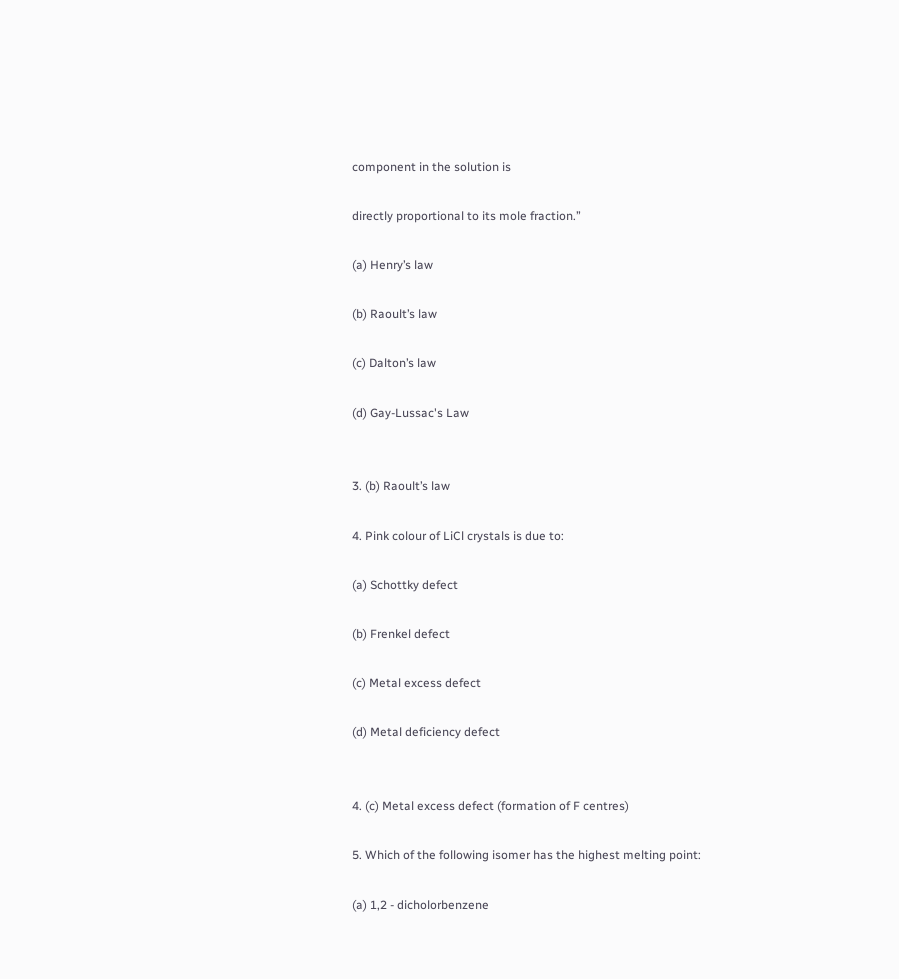component in the solution is

directly proportional to its mole fraction.”

(a) Henry’s law

(b) Raoult’s law

(c) Dalton’s law

(d) Gay-Lussac's Law


3. (b) Raoult’s law

4. Pink colour of LiCl crystals is due to:

(a) Schottky defect

(b) Frenkel defect

(c) Metal excess defect

(d) Metal deficiency defect


4. (c) Metal excess defect (formation of F centres)

5. Which of the following isomer has the highest melting point:

(a) 1,2 - dicholorbenzene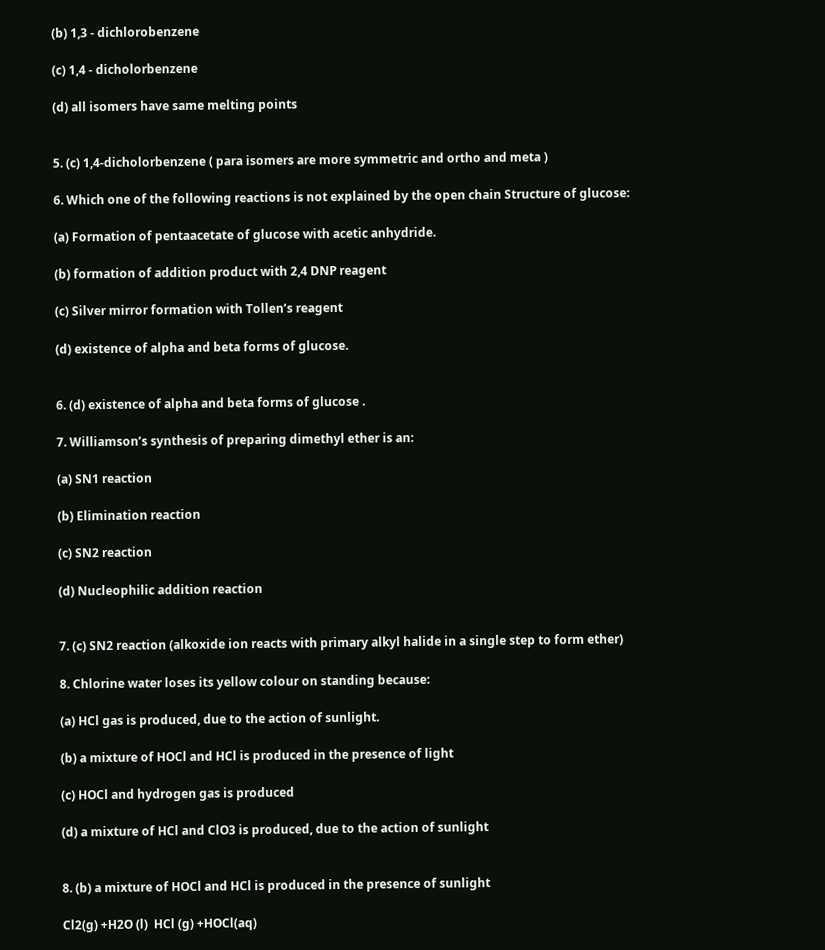(b) 1,3 - dichlorobenzene

(c) 1,4 - dicholorbenzene

(d) all isomers have same melting points


5. (c) 1,4-dicholorbenzene ( para isomers are more symmetric and ortho and meta )

6. Which one of the following reactions is not explained by the open chain Structure of glucose:

(a) Formation of pentaacetate of glucose with acetic anhydride.

(b) formation of addition product with 2,4 DNP reagent

(c) Silver mirror formation with Tollen’s reagent

(d) existence of alpha and beta forms of glucose.


6. (d) existence of alpha and beta forms of glucose .

7. Williamson’s synthesis of preparing dimethyl ether is an:

(a) SN1 reaction

(b) Elimination reaction

(c) SN2 reaction

(d) Nucleophilic addition reaction


7. (c) SN2 reaction (alkoxide ion reacts with primary alkyl halide in a single step to form ether)

8. Chlorine water loses its yellow colour on standing because:

(a) HCl gas is produced, due to the action of sunlight.

(b) a mixture of HOCl and HCl is produced in the presence of light

(c) HOCl and hydrogen gas is produced

(d) a mixture of HCl and ClO3 is produced, due to the action of sunlight


8. (b) a mixture of HOCl and HCl is produced in the presence of sunlight

Cl2(g) +H2O (l)  HCl (g) +HOCl(aq)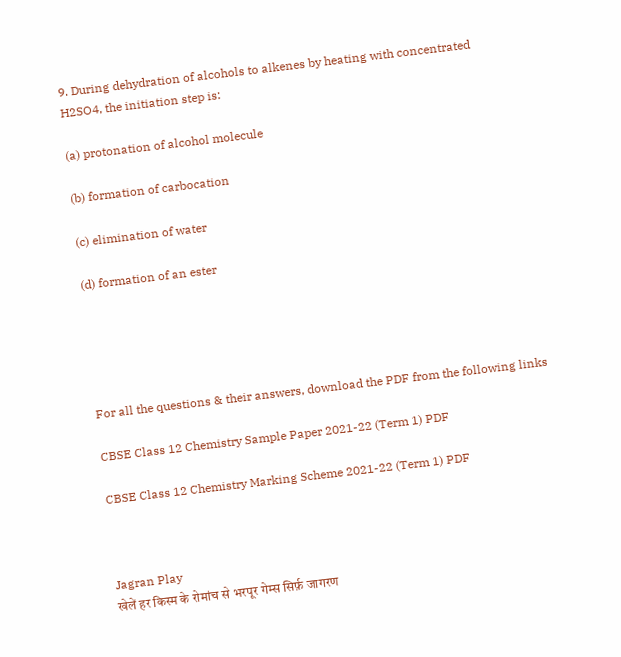9. During dehydration of alcohols to alkenes by heating with concentrated H2SO4, the initiation step is:

(a) protonation of alcohol molecule

(b) formation of carbocation

(c) elimination of water

(d) formation of an ester





For all the questions & their answers, download the PDF from the following links

CBSE Class 12 Chemistry Sample Paper 2021-22 (Term 1) PDF

CBSE Class 12 Chemistry Marking Scheme 2021-22 (Term 1) PDF



Jagran Play
खेलें हर किस्म के रोमांच से भरपूर गेम्स सिर्फ़ जागरण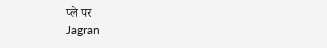प्ले पर
Jagran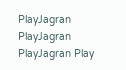PlayJagran PlayJagran PlayJagran Play